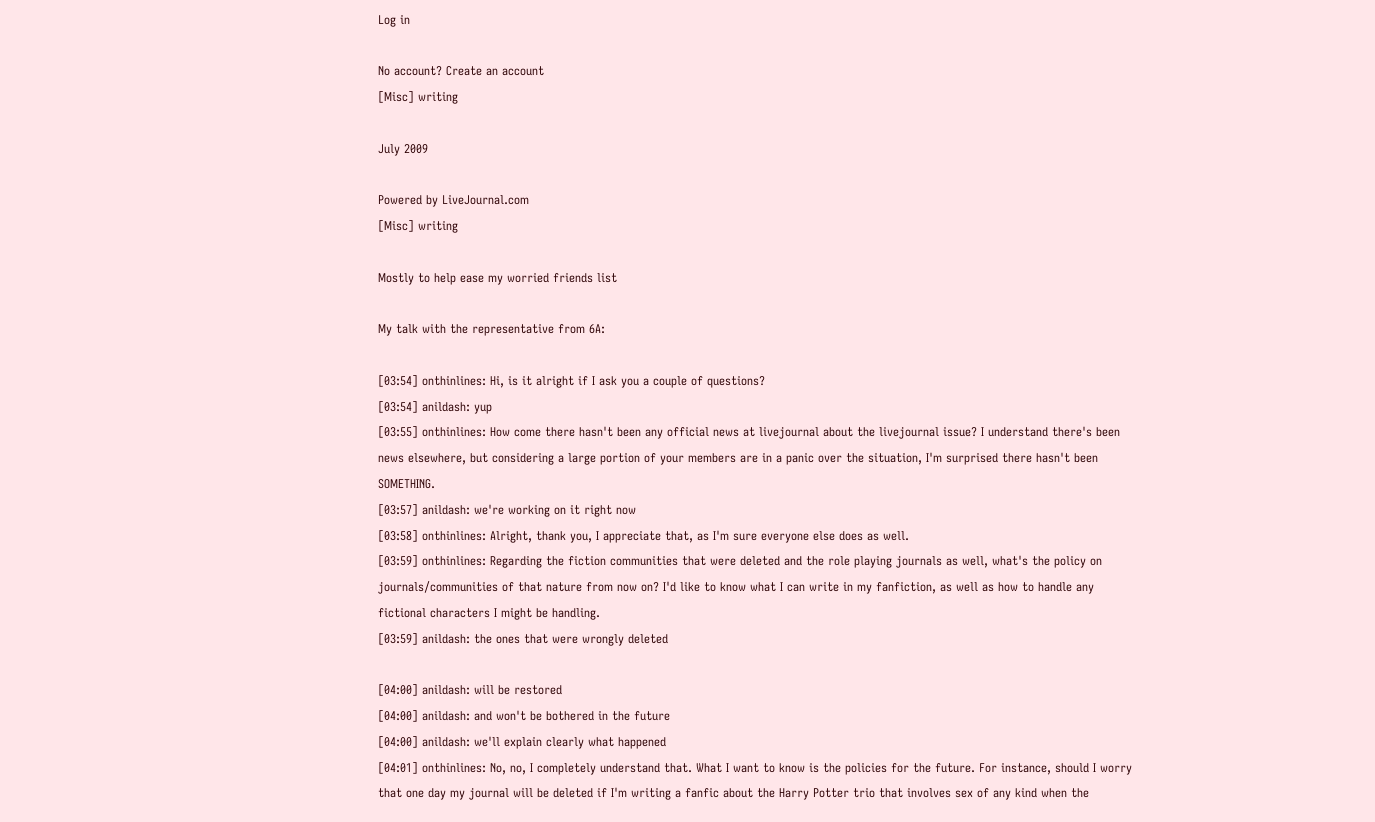Log in

No account? Create an account
[Misc] writing

July 2009

Powered by LiveJournal.com
[Misc] writing

Mostly to help ease my worried friends list

My talk with the representative from 6A:

[03:54] onthinlines: Hi, is it alright if I ask you a couple of questions?
[03:54] anildash: yup
[03:55] onthinlines: How come there hasn't been any official news at livejournal about the livejournal issue? I understand there's been news elsewhere, but considering a large portion of your members are in a panic over the situation, I'm surprised there hasn't been SOMETHING.
[03:57] anildash: we're working on it right now
[03:58] onthinlines: Alright, thank you, I appreciate that, as I'm sure everyone else does as well.
[03:59] onthinlines: Regarding the fiction communities that were deleted and the role playing journals as well, what's the policy on journals/communities of that nature from now on? I'd like to know what I can write in my fanfiction, as well as how to handle any fictional characters I might be handling.
[03:59] anildash: the ones that were wrongly deleted

[04:00] anildash: will be restored
[04:00] anildash: and won't be bothered in the future
[04:00] anildash: we'll explain clearly what happened
[04:01] onthinlines: No, no, I completely understand that. What I want to know is the policies for the future. For instance, should I worry that one day my journal will be deleted if I'm writing a fanfic about the Harry Potter trio that involves sex of any kind when the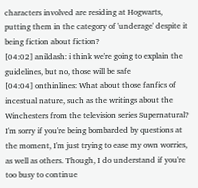characters involved are residing at Hogwarts, putting them in the category of 'underage' despite it being fiction about fiction?
[04:02] anildash: i think we're going to explain the guidelines, but no, those will be safe
[04:04] onthinlines: What about those fanfics of incestual nature, such as the writings about the Winchesters from the television series Supernatural? I'm sorry if you're being bombarded by questions at the moment, I'm just trying to ease my own worries, as well as others. Though, I do understand if you're too busy to continue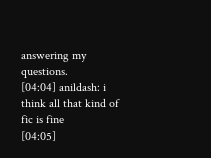answering my questions.
[04:04] anildash: i think all that kind of fic is fine
[04:05]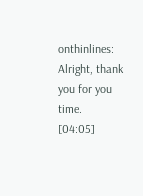onthinlines: Alright, thank you for you time.
[04:05]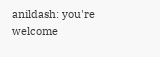anildash: you're welcome